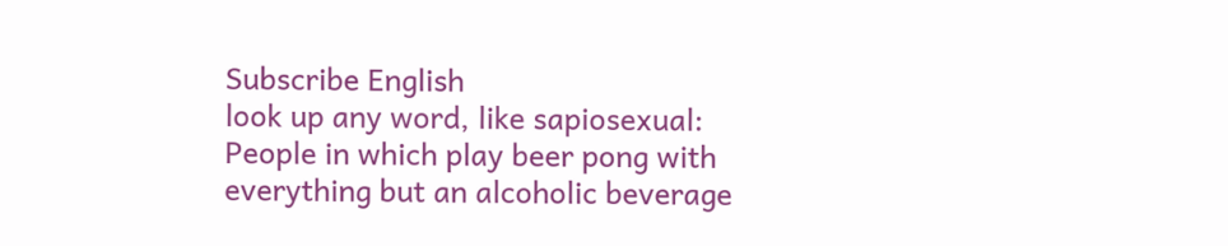Subscribe English
look up any word, like sapiosexual:
People in which play beer pong with everything but an alcoholic beverage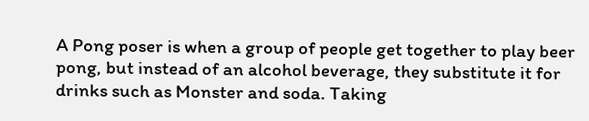A Pong poser is when a group of people get together to play beer pong, but instead of an alcohol beverage, they substitute it for drinks such as Monster and soda. Taking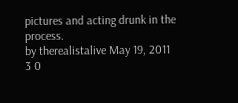pictures and acting drunk in the process.
by therealistalive May 19, 2011
3 0